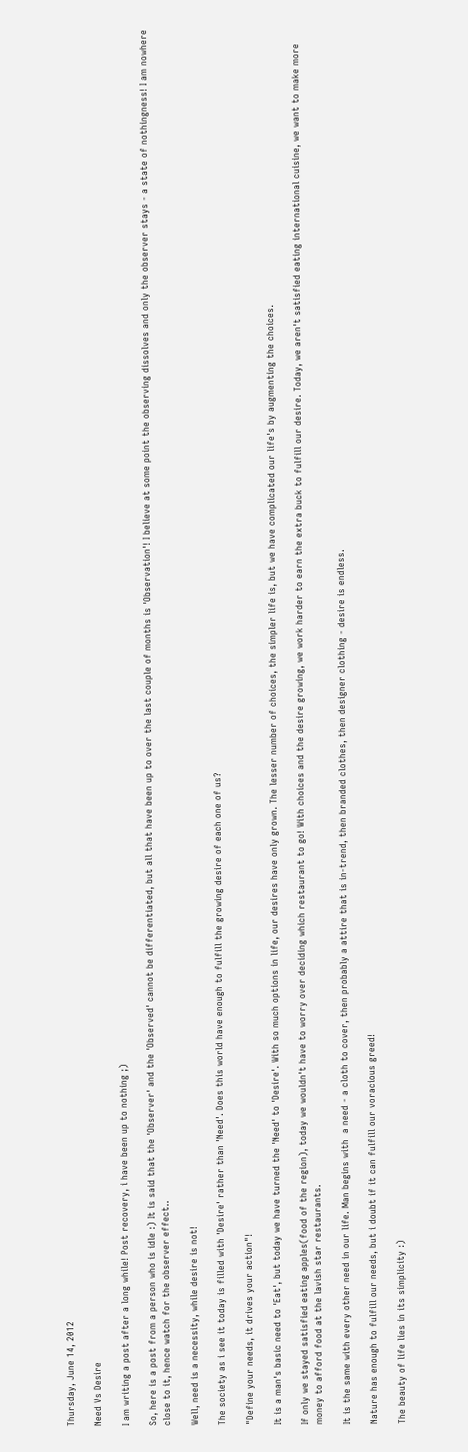Thursday, June 14, 2012

Need Vs Desire

I am writing a post after a long while! Post recovery, i have been up to nothing ;)

So, here is a post from a person who is idle :) It is said that the 'Observer' and the 'Observed' cannot be differentiated, but all that have been up to over the last couple of months is 'Observation'! I believe at some point the observing dissolves and only the observer stays - a state of nothingness! I am nowhere close to it, hence watch for the observer effect..

Well, need is a necessity, while desire is not!

The society as i see it today is filled with 'Desire' rather than 'Need'. Does this world have enough to fulfill the growing desire of each one of us?

"Define your needs, it drives your action"!

It is a man's basic need to 'Eat', but today we have turned the 'Need' to 'Desire'. With so much options in life, our desires have only grown. The lesser number of choices, the simpler life is, but we have complicated our life's by augmenting the choices.

If only we stayed satisfied eating apples(food of the region), today we wouldn't have to worry over deciding which restaurant to go! With choices and the desire growing, we work harder to earn the extra buck to fulfill our desire. Today, we aren't satisfied eating international cuisine, we want to make more money to afford food at the lavish star restaurants.

It is the same with every other need in our life. Man begins with  a need - a cloth to cover, then probably a attire that is in-trend, then branded clothes, then designer clothing - desire is endless.

Nature has enough to fulfill our needs, but i doubt if it can fulfill our voracious greed!

The beauty of life lies in its simplicity :)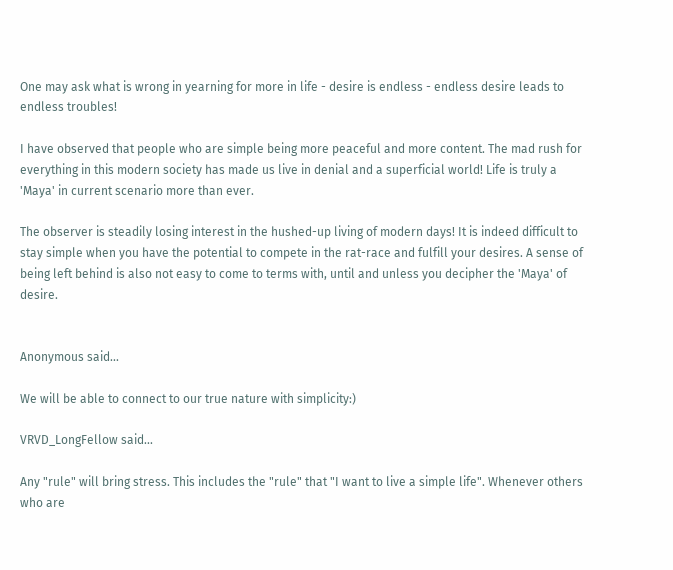One may ask what is wrong in yearning for more in life - desire is endless - endless desire leads to endless troubles!

I have observed that people who are simple being more peaceful and more content. The mad rush for everything in this modern society has made us live in denial and a superficial world! Life is truly a 'Maya' in current scenario more than ever.

The observer is steadily losing interest in the hushed-up living of modern days! It is indeed difficult to stay simple when you have the potential to compete in the rat-race and fulfill your desires. A sense of being left behind is also not easy to come to terms with, until and unless you decipher the 'Maya' of desire.


Anonymous said...

We will be able to connect to our true nature with simplicity:)

VRVD_LongFellow said...

Any "rule" will bring stress. This includes the "rule" that "I want to live a simple life". Whenever others who are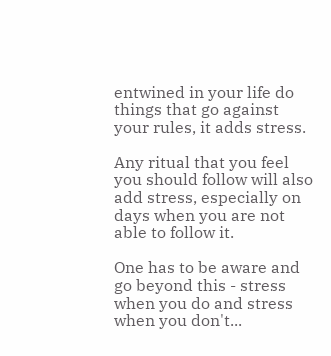entwined in your life do things that go against your rules, it adds stress.

Any ritual that you feel you should follow will also add stress, especially on days when you are not able to follow it.

One has to be aware and go beyond this - stress when you do and stress when you don't...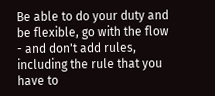Be able to do your duty and be flexible, go with the flow - and don't add rules, including the rule that you have to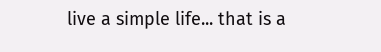live a simple life... that is a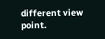different view point.